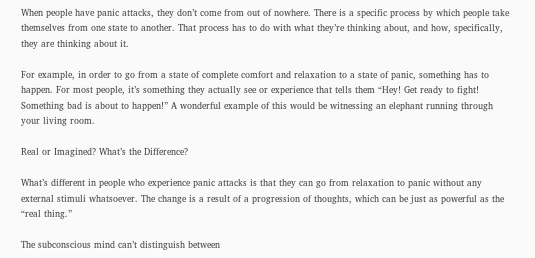When people have panic attacks, they don’t come from out of nowhere. There is a specific process by which people take themselves from one state to another. That process has to do with what they’re thinking about, and how, specifically, they are thinking about it.

For example, in order to go from a state of complete comfort and relaxation to a state of panic, something has to happen. For most people, it’s something they actually see or experience that tells them “Hey! Get ready to fight! Something bad is about to happen!” A wonderful example of this would be witnessing an elephant running through your living room.

Real or Imagined? What’s the Difference?

What’s different in people who experience panic attacks is that they can go from relaxation to panic without any external stimuli whatsoever. The change is a result of a progression of thoughts, which can be just as powerful as the “real thing.”

The subconscious mind can’t distinguish between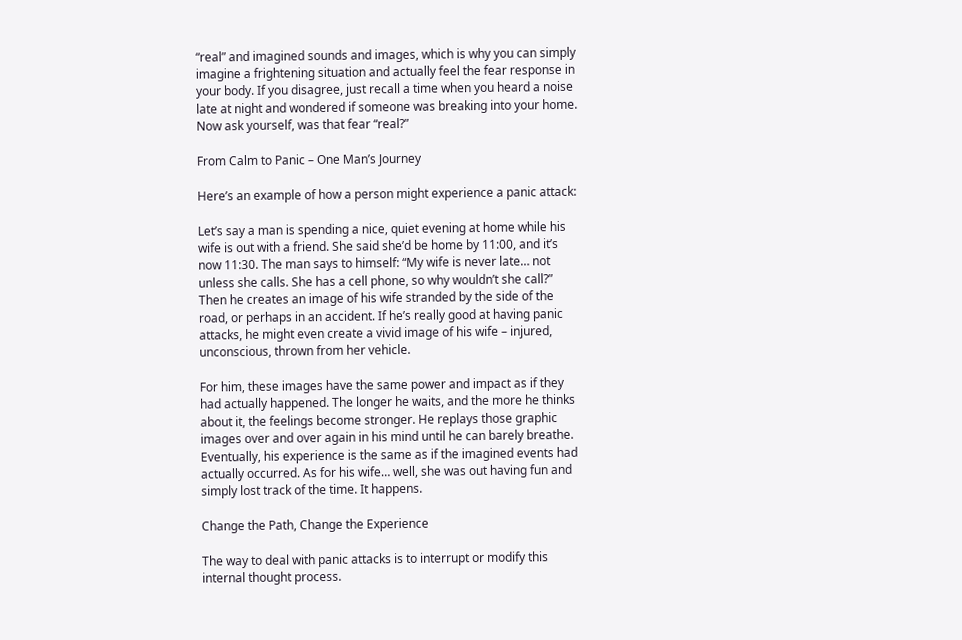“real” and imagined sounds and images, which is why you can simply imagine a frightening situation and actually feel the fear response in your body. If you disagree, just recall a time when you heard a noise late at night and wondered if someone was breaking into your home. Now ask yourself, was that fear “real?”

From Calm to Panic – One Man’s Journey

Here’s an example of how a person might experience a panic attack:

Let’s say a man is spending a nice, quiet evening at home while his wife is out with a friend. She said she’d be home by 11:00, and it’s now 11:30. The man says to himself: “My wife is never late… not unless she calls. She has a cell phone, so why wouldn’t she call?” Then he creates an image of his wife stranded by the side of the road, or perhaps in an accident. If he’s really good at having panic attacks, he might even create a vivid image of his wife – injured, unconscious, thrown from her vehicle.

For him, these images have the same power and impact as if they had actually happened. The longer he waits, and the more he thinks about it, the feelings become stronger. He replays those graphic images over and over again in his mind until he can barely breathe. Eventually, his experience is the same as if the imagined events had actually occurred. As for his wife… well, she was out having fun and simply lost track of the time. It happens.

Change the Path, Change the Experience

The way to deal with panic attacks is to interrupt or modify this internal thought process.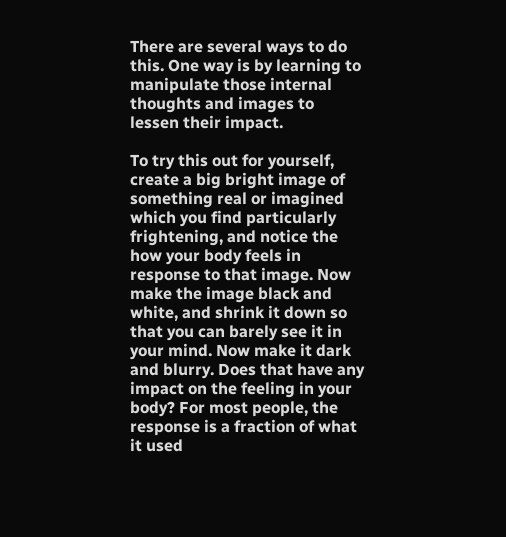There are several ways to do this. One way is by learning to manipulate those internal thoughts and images to lessen their impact.

To try this out for yourself, create a big bright image of something real or imagined which you find particularly frightening, and notice the how your body feels in response to that image. Now make the image black and white, and shrink it down so that you can barely see it in your mind. Now make it dark and blurry. Does that have any impact on the feeling in your body? For most people, the response is a fraction of what it used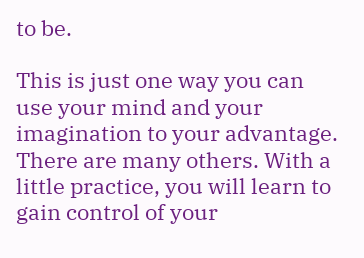to be.

This is just one way you can use your mind and your imagination to your advantage. There are many others. With a little practice, you will learn to gain control of your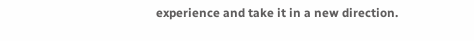experience and take it in a new direction.